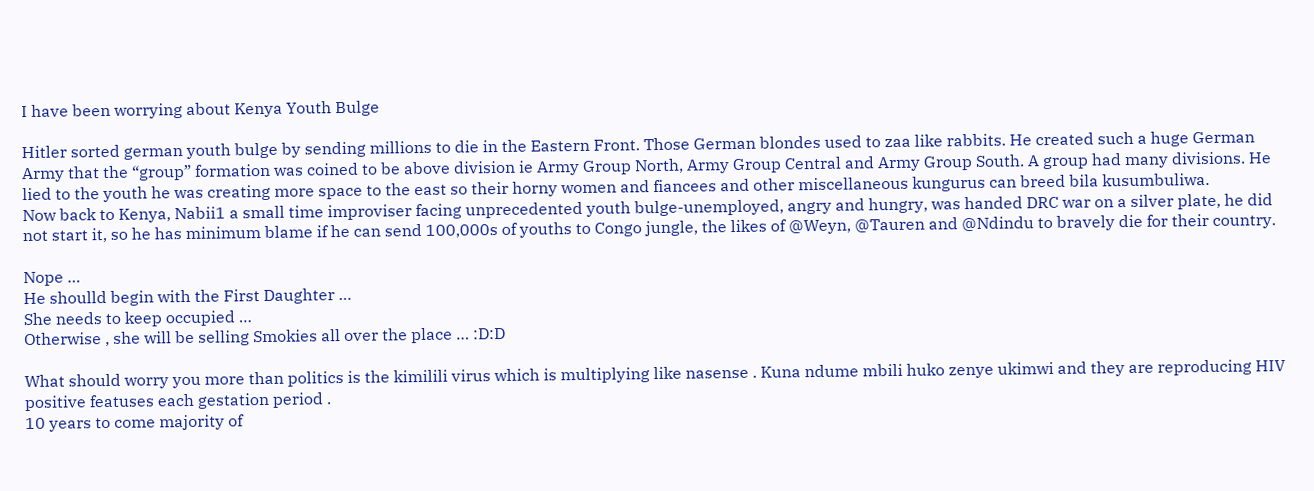I have been worrying about Kenya Youth Bulge

Hitler sorted german youth bulge by sending millions to die in the Eastern Front. Those German blondes used to zaa like rabbits. He created such a huge German Army that the “group” formation was coined to be above division ie Army Group North, Army Group Central and Army Group South. A group had many divisions. He lied to the youth he was creating more space to the east so their horny women and fiancees and other miscellaneous kungurus can breed bila kusumbuliwa.
Now back to Kenya, Nabii1 a small time improviser facing unprecedented youth bulge-unemployed, angry and hungry, was handed DRC war on a silver plate, he did not start it, so he has minimum blame if he can send 100,000s of youths to Congo jungle, the likes of @Weyn, @Tauren and @Ndindu to bravely die for their country.

Nope …
He shoulld begin with the First Daughter …
She needs to keep occupied …
Otherwise , she will be selling Smokies all over the place … :D:D

What should worry you more than politics is the kimilili virus which is multiplying like nasense . Kuna ndume mbili huko zenye ukimwi and they are reproducing HIV positive featuses each gestation period .
10 years to come majority of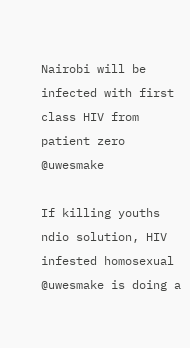Nairobi will be infected with first class HIV from patient zero @uwesmake

If killing youths ndio solution, HIV infested homosexual @uwesmake is doing a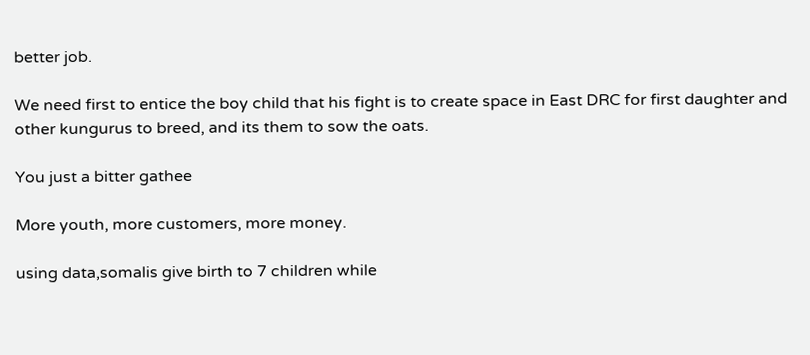better job.

We need first to entice the boy child that his fight is to create space in East DRC for first daughter and other kungurus to breed, and its them to sow the oats.

You just a bitter gathee

More youth, more customers, more money.

using data,somalis give birth to 7 children while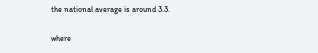the national average is around 3.3.

where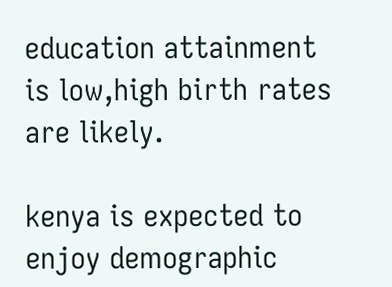education attainment is low,high birth rates are likely.

kenya is expected to enjoy demographic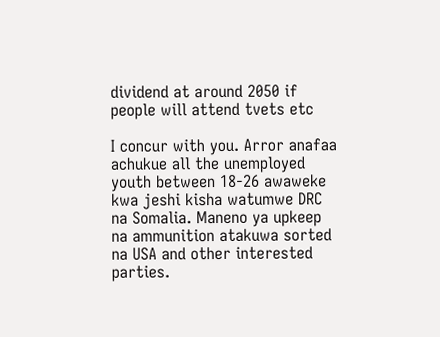dividend at around 2050 if people will attend tvets etc

I concur with you. Arror anafaa achukue all the unemployed youth between 18-26 awaweke kwa jeshi kisha watumwe DRC na Somalia. Maneno ya upkeep na ammunition atakuwa sorted na USA and other interested parties.